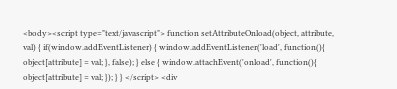<body><script type="text/javascript"> function setAttributeOnload(object, attribute, val) { if(window.addEventListener) { window.addEventListener('load', function(){ object[attribute] = val; }, false); } else { window.attachEvent('onload', function(){ object[attribute] = val; }); } } </script> <div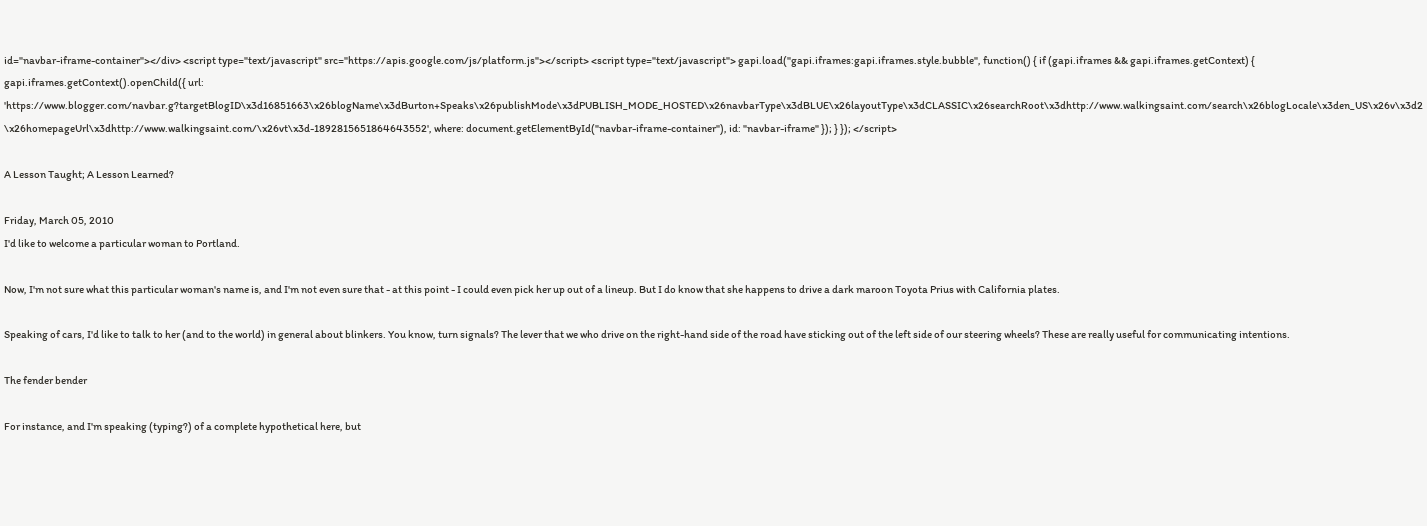id="navbar-iframe-container"></div> <script type="text/javascript" src="https://apis.google.com/js/platform.js"></script> <script type="text/javascript"> gapi.load("gapi.iframes:gapi.iframes.style.bubble", function() { if (gapi.iframes && gapi.iframes.getContext) { gapi.iframes.getContext().openChild({ url: 'https://www.blogger.com/navbar.g?targetBlogID\x3d16851663\x26blogName\x3dBurton+Speaks\x26publishMode\x3dPUBLISH_MODE_HOSTED\x26navbarType\x3dBLUE\x26layoutType\x3dCLASSIC\x26searchRoot\x3dhttp://www.walkingsaint.com/search\x26blogLocale\x3den_US\x26v\x3d2\x26homepageUrl\x3dhttp://www.walkingsaint.com/\x26vt\x3d-1892815651864643552', where: document.getElementById("navbar-iframe-container"), id: "navbar-iframe" }); } }); </script>

A Lesson Taught; A Lesson Learned?

Friday, March 05, 2010
I'd like to welcome a particular woman to Portland.

Now, I'm not sure what this particular woman's name is, and I'm not even sure that - at this point - I could even pick her up out of a lineup. But I do know that she happens to drive a dark maroon Toyota Prius with California plates.

Speaking of cars, I'd like to talk to her (and to the world) in general about blinkers. You know, turn signals? The lever that we who drive on the right-hand side of the road have sticking out of the left side of our steering wheels? These are really useful for communicating intentions.

The fender bender

For instance, and I'm speaking (typing?) of a complete hypothetical here, but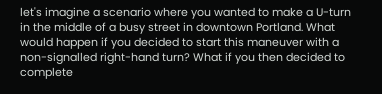let's imagine a scenario where you wanted to make a U-turn in the middle of a busy street in downtown Portland. What would happen if you decided to start this maneuver with a non-signalled right-hand turn? What if you then decided to complete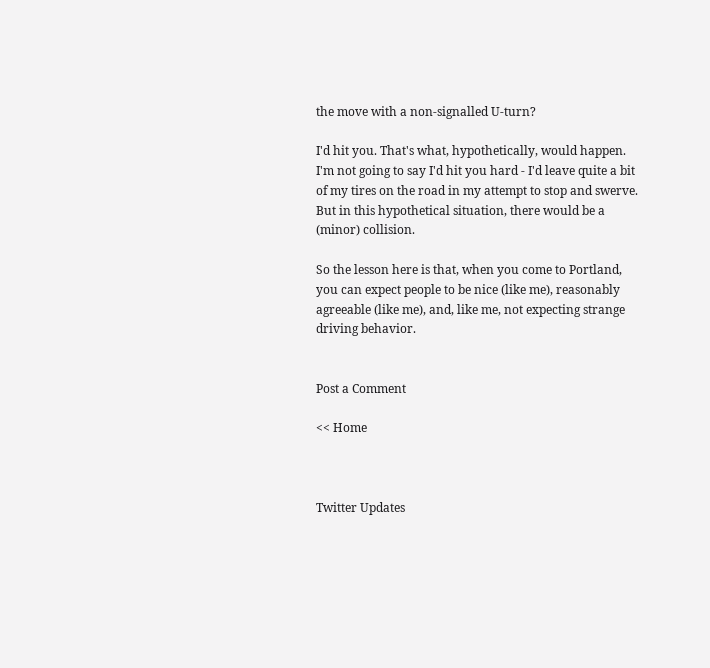the move with a non-signalled U-turn?

I'd hit you. That's what, hypothetically, would happen. I'm not going to say I'd hit you hard - I'd leave quite a bit of my tires on the road in my attempt to stop and swerve. But in this hypothetical situation, there would be a (minor) collision.

So the lesson here is that, when you come to Portland, you can expect people to be nice (like me), reasonably agreeable (like me), and, like me, not expecting strange driving behavior.


Post a Comment

<< Home



Twitter Updates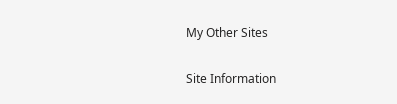My Other Sites

Site Information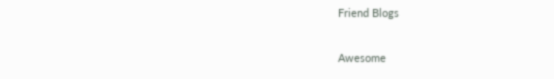Friend Blogs

Awesome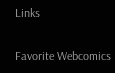Links

Favorite Webcomics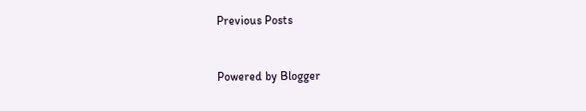Previous Posts


Powered by Blogger